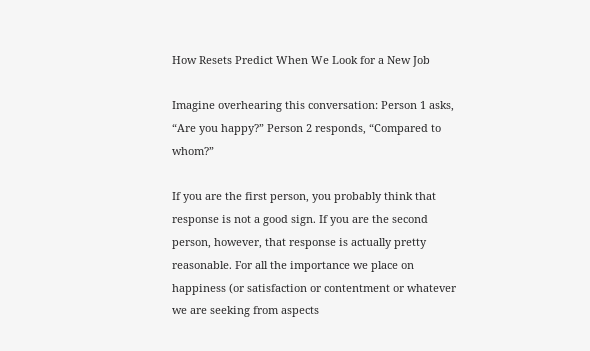How Resets Predict When We Look for a New Job

Imagine overhearing this conversation: Person 1 asks, “Are you happy?” Person 2 responds, “Compared to whom?”

If you are the first person, you probably think that response is not a good sign. If you are the second person, however, that response is actually pretty reasonable. For all the importance we place on happiness (or satisfaction or contentment or whatever we are seeking from aspects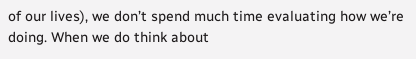of our lives), we don’t spend much time evaluating how we’re doing. When we do think about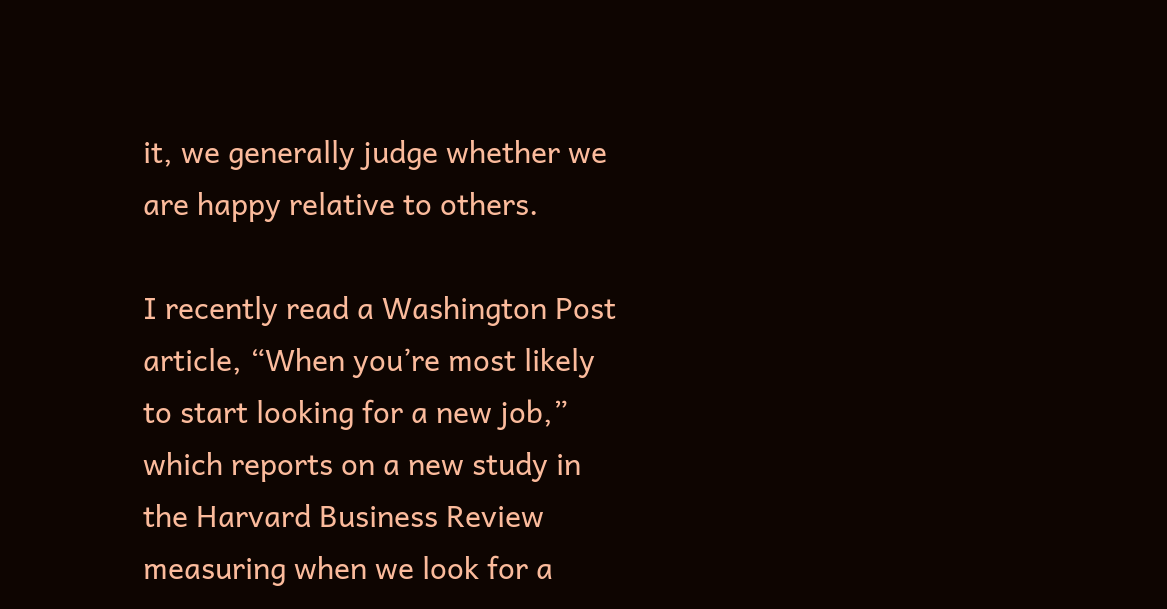it, we generally judge whether we are happy relative to others.

I recently read a Washington Post article, “When you’re most likely to start looking for a new job,” which reports on a new study in the Harvard Business Review measuring when we look for a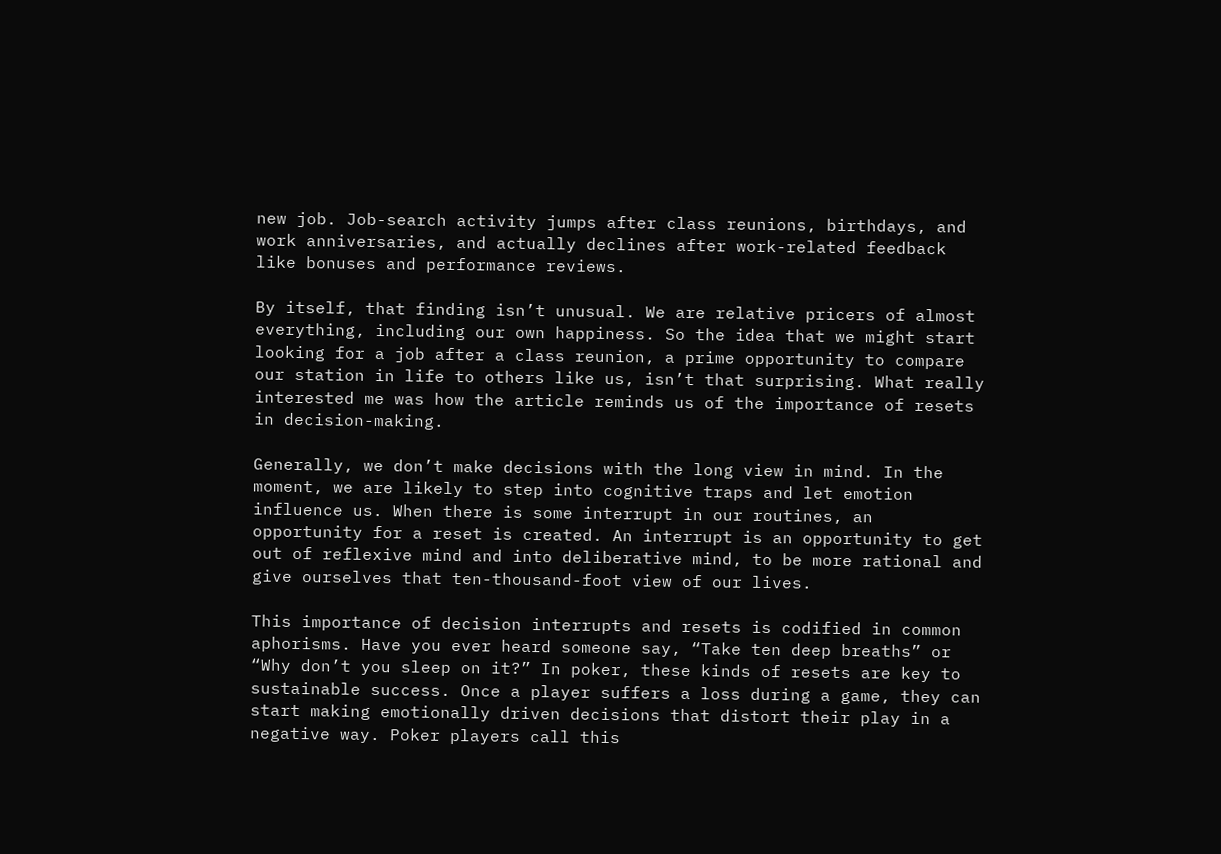new job. Job-search activity jumps after class reunions, birthdays, and work anniversaries, and actually declines after work-related feedback like bonuses and performance reviews.

By itself, that finding isn’t unusual. We are relative pricers of almost everything, including our own happiness. So the idea that we might start looking for a job after a class reunion, a prime opportunity to compare our station in life to others like us, isn’t that surprising. What really interested me was how the article reminds us of the importance of resets in decision-making.

Generally, we don’t make decisions with the long view in mind. In the moment, we are likely to step into cognitive traps and let emotion influence us. When there is some interrupt in our routines, an opportunity for a reset is created. An interrupt is an opportunity to get out of reflexive mind and into deliberative mind, to be more rational and give ourselves that ten-thousand-foot view of our lives.

This importance of decision interrupts and resets is codified in common aphorisms. Have you ever heard someone say, “Take ten deep breaths” or “Why don’t you sleep on it?” In poker, these kinds of resets are key to sustainable success. Once a player suffers a loss during a game, they can start making emotionally driven decisions that distort their play in a negative way. Poker players call this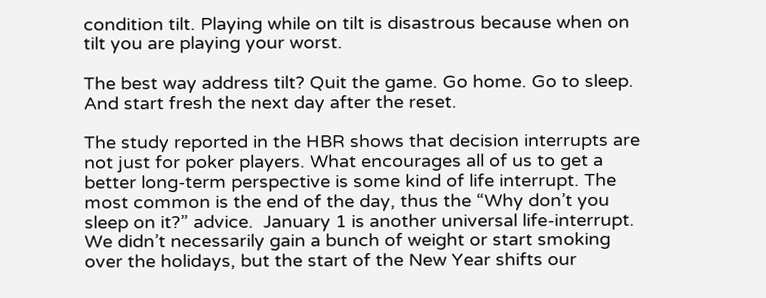condition tilt. Playing while on tilt is disastrous because when on tilt you are playing your worst.

The best way address tilt? Quit the game. Go home. Go to sleep. And start fresh the next day after the reset.

The study reported in the HBR shows that decision interrupts are not just for poker players. What encourages all of us to get a better long-term perspective is some kind of life interrupt. The most common is the end of the day, thus the “Why don’t you sleep on it?” advice.  January 1 is another universal life-interrupt. We didn’t necessarily gain a bunch of weight or start smoking over the holidays, but the start of the New Year shifts our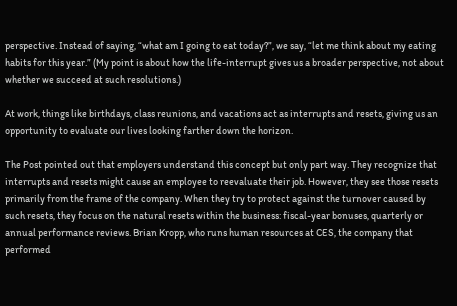perspective. Instead of saying, “what am I going to eat today?”, we say, “let me think about my eating habits for this year.” (My point is about how the life-interrupt gives us a broader perspective, not about whether we succeed at such resolutions.)

At work, things like birthdays, class reunions, and vacations act as interrupts and resets, giving us an opportunity to evaluate our lives looking farther down the horizon.

The Post pointed out that employers understand this concept but only part way. They recognize that interrupts and resets might cause an employee to reevaluate their job. However, they see those resets primarily from the frame of the company. When they try to protect against the turnover caused by such resets, they focus on the natural resets within the business: fiscal-year bonuses, quarterly or annual performance reviews. Brian Kropp, who runs human resources at CES, the company that performed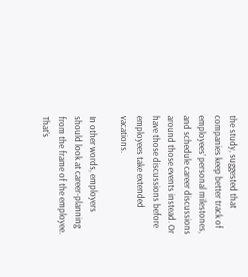the study, suggested that companies keep better track of employees’ personal milestones, and schedule career discussions around those events instead. Or have those discussions before employees take extended vacations.

In other words, employers should look at career-planning from the frame of the employee. That’s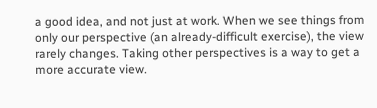a good idea, and not just at work. When we see things from only our perspective (an already-difficult exercise), the view rarely changes. Taking other perspectives is a way to get a more accurate view.